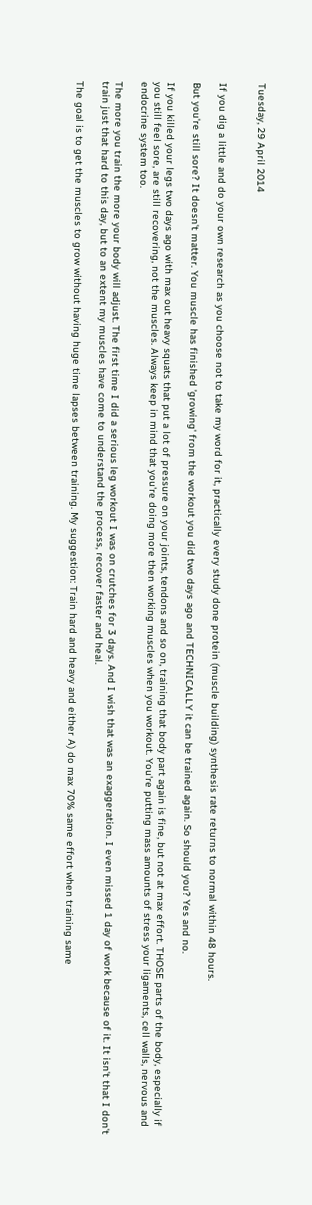Tuesday, 29 April 2014


If you dig a little and do your own research as you choose not to take my word for it, practically every study done protein (muscle building) synthesis rate returns to normal within 48 hours.

But you're still sore? It doesn't matter. You muscle has finished 'growing' from the workout you did two days ago and TECHNICALLY it can be trained again. So should you? Yes and no.

If you killed your legs two days ago with max out heavy squats that put a lot of pressure on your joints, tendons and so on, training that body part again is fine, but not at max effort. THOSE parts of the body, especially if you still feel sore, are still recovering, not the muscles. Always keep in mind that you're doing more then working muscles when you workout. You're putting mass amounts of stress your ligaments, cell walls, nervous and endocrine system too.

The more you train the more your body will adjust. The first time I did a serious leg workout I was on crutches for 3 days. And I wish that was an exaggeration. I even missed 1 day of work because of it. It isn't that I don't train just that hard to this day, but to an extent my muscles have come to understand the process, recover faster and heal.

The goal is to get the muscles to grow without having huge time lapses between training. My suggestion: Train hard and heavy and either A) do max 70% same effort when training same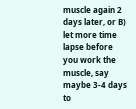muscle again 2 days later, or B) let more time lapse before you work the muscle, say maybe 3-4 days to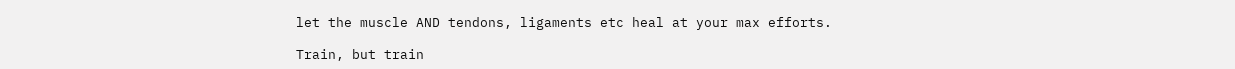let the muscle AND tendons, ligaments etc heal at your max efforts.

Train, but train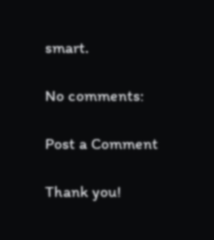smart.

No comments:

Post a Comment

Thank you!